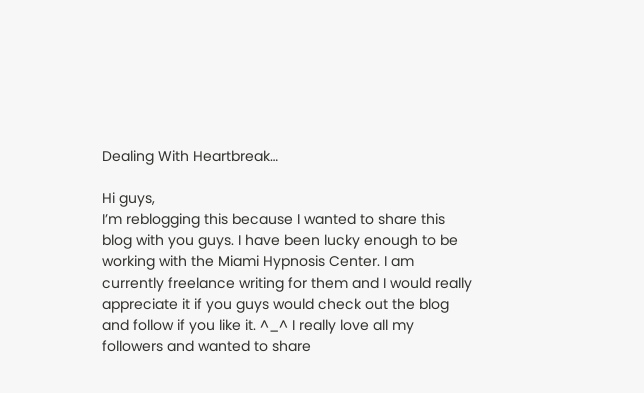Dealing With Heartbreak…

Hi guys,
I’m reblogging this because I wanted to share this blog with you guys. I have been lucky enough to be working with the Miami Hypnosis Center. I am currently freelance writing for them and I would really appreciate it if you guys would check out the blog and follow if you like it. ^_^ I really love all my followers and wanted to share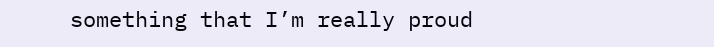something that I’m really proud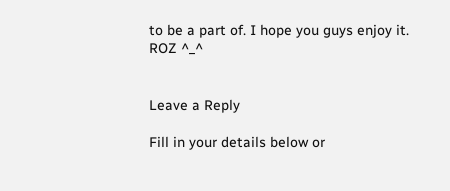to be a part of. I hope you guys enjoy it.
ROZ ^_^


Leave a Reply

Fill in your details below or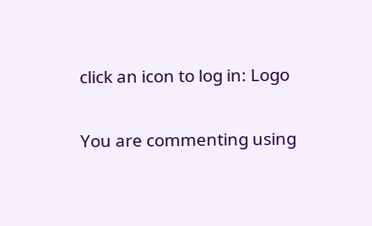click an icon to log in: Logo

You are commenting using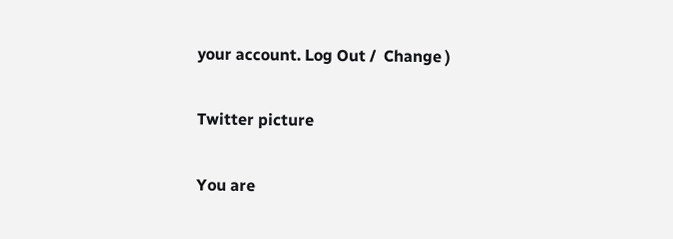your account. Log Out /  Change )

Twitter picture

You are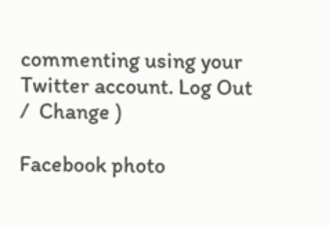commenting using your Twitter account. Log Out /  Change )

Facebook photo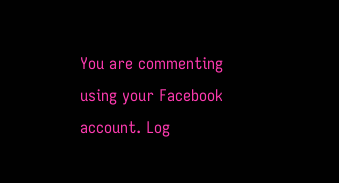You are commenting using your Facebook account. Log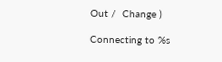Out /  Change )

Connecting to %s